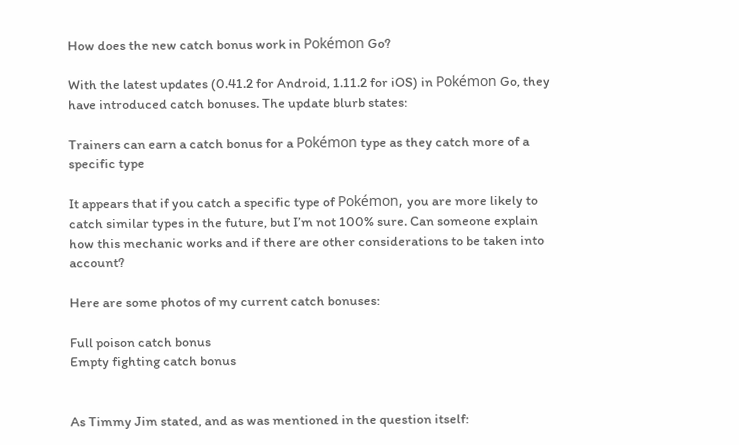How does the new catch bonus work in Pokémon Go?

With the latest updates (0.41.2 for Android, 1.11.2 for iOS) in Pokémon Go, they have introduced catch bonuses. The update blurb states:

Trainers can earn a catch bonus for a Pokémon type as they catch more of a specific type

It appears that if you catch a specific type of Pokémon, you are more likely to catch similar types in the future, but I’m not 100% sure. Can someone explain how this mechanic works and if there are other considerations to be taken into account?

Here are some photos of my current catch bonuses:

Full poison catch bonus
Empty fighting catch bonus


As Timmy Jim stated, and as was mentioned in the question itself: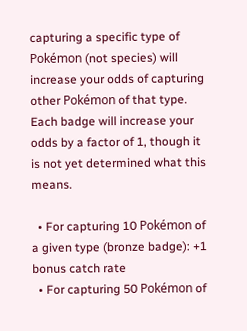capturing a specific type of Pokémon (not species) will increase your odds of capturing other Pokémon of that type. Each badge will increase your odds by a factor of 1, though it is not yet determined what this means.

  • For capturing 10 Pokémon of a given type (bronze badge): +1 bonus catch rate
  • For capturing 50 Pokémon of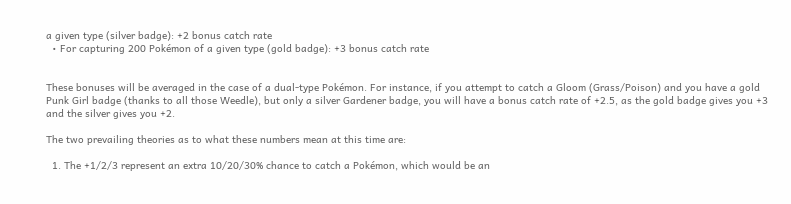a given type (silver badge): +2 bonus catch rate
  • For capturing 200 Pokémon of a given type (gold badge): +3 bonus catch rate


These bonuses will be averaged in the case of a dual-type Pokémon. For instance, if you attempt to catch a Gloom (Grass/Poison) and you have a gold Punk Girl badge (thanks to all those Weedle), but only a silver Gardener badge, you will have a bonus catch rate of +2.5, as the gold badge gives you +3 and the silver gives you +2.

The two prevailing theories as to what these numbers mean at this time are:

  1. The +1/2/3 represent an extra 10/20/30% chance to catch a Pokémon, which would be an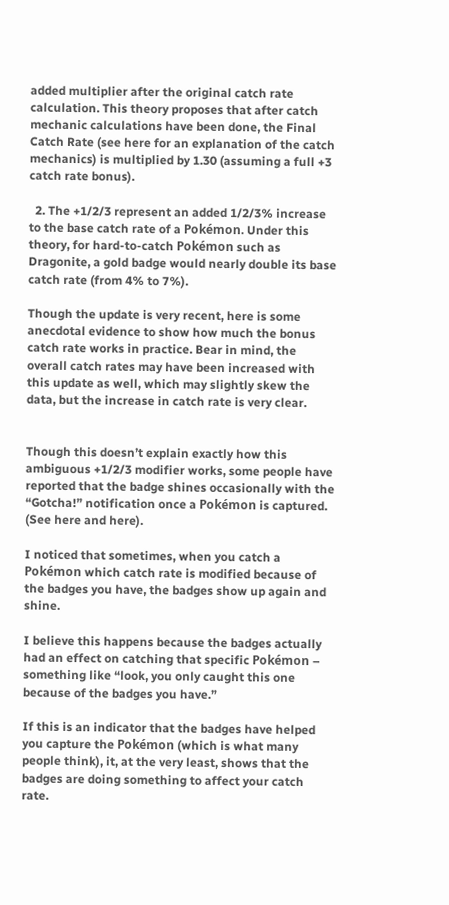added multiplier after the original catch rate calculation. This theory proposes that after catch mechanic calculations have been done, the Final Catch Rate (see here for an explanation of the catch mechanics) is multiplied by 1.30 (assuming a full +3 catch rate bonus).

  2. The +1/2/3 represent an added 1/2/3% increase to the base catch rate of a Pokémon. Under this theory, for hard-to-catch Pokémon such as Dragonite, a gold badge would nearly double its base catch rate (from 4% to 7%).

Though the update is very recent, here is some anecdotal evidence to show how much the bonus catch rate works in practice. Bear in mind, the overall catch rates may have been increased with this update as well, which may slightly skew the data, but the increase in catch rate is very clear.


Though this doesn’t explain exactly how this ambiguous +1/2/3 modifier works, some people have reported that the badge shines occasionally with the “Gotcha!” notification once a Pokémon is captured. (See here and here).

I noticed that sometimes, when you catch a Pokémon which catch rate is modified because of the badges you have, the badges show up again and shine.

I believe this happens because the badges actually had an effect on catching that specific Pokémon – something like “look, you only caught this one because of the badges you have.”

If this is an indicator that the badges have helped you capture the Pokémon (which is what many people think), it, at the very least, shows that the badges are doing something to affect your catch rate.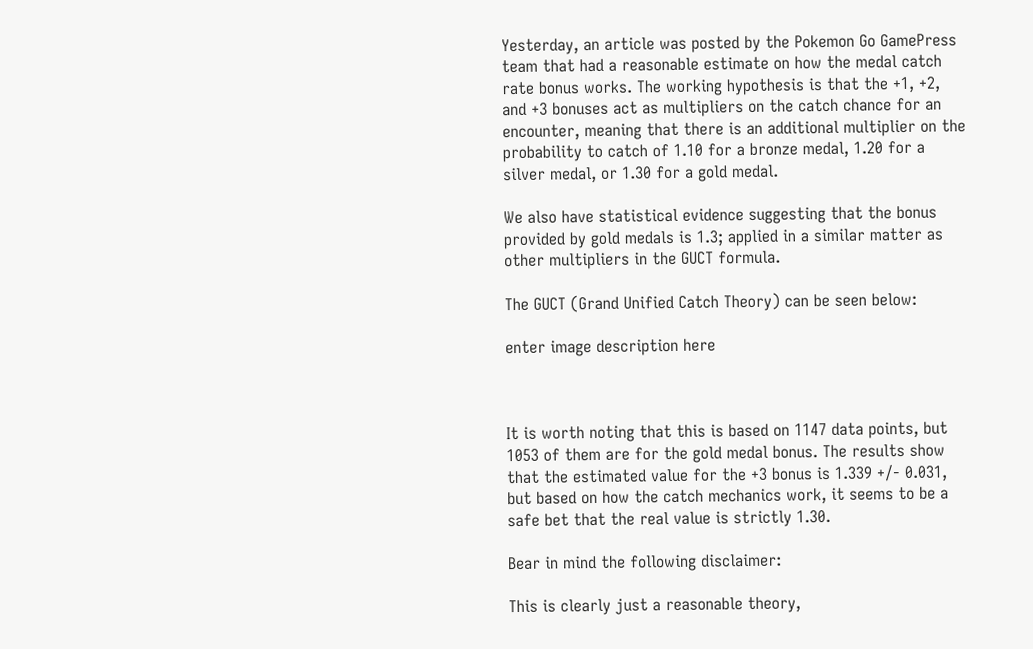Yesterday, an article was posted by the Pokemon Go GamePress team that had a reasonable estimate on how the medal catch rate bonus works. The working hypothesis is that the +1, +2, and +3 bonuses act as multipliers on the catch chance for an encounter, meaning that there is an additional multiplier on the probability to catch of 1.10 for a bronze medal, 1.20 for a silver medal, or 1.30 for a gold medal.

We also have statistical evidence suggesting that the bonus provided by gold medals is 1.3; applied in a similar matter as other multipliers in the GUCT formula.

The GUCT (Grand Unified Catch Theory) can be seen below:

enter image description here



It is worth noting that this is based on 1147 data points, but 1053 of them are for the gold medal bonus. The results show that the estimated value for the +3 bonus is 1.339 +/- 0.031, but based on how the catch mechanics work, it seems to be a safe bet that the real value is strictly 1.30.

Bear in mind the following disclaimer:

This is clearly just a reasonable theory,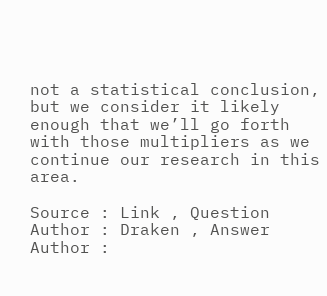not a statistical conclusion, but we consider it likely enough that we’ll go forth with those multipliers as we continue our research in this area.

Source : Link , Question Author : Draken , Answer Author :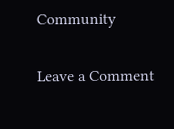Community

Leave a Comment